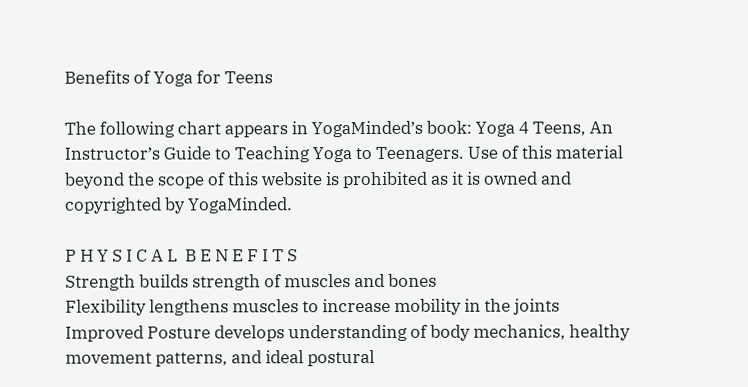Benefits of Yoga for Teens

The following chart appears in YogaMinded’s book: Yoga 4 Teens, An Instructor’s Guide to Teaching Yoga to Teenagers. Use of this material beyond the scope of this website is prohibited as it is owned and copyrighted by YogaMinded.

P H Y S I C A L  B E N E F I T S
Strength builds strength of muscles and bones
Flexibility lengthens muscles to increase mobility in the joints
Improved Posture develops understanding of body mechanics, healthy movement patterns, and ideal postural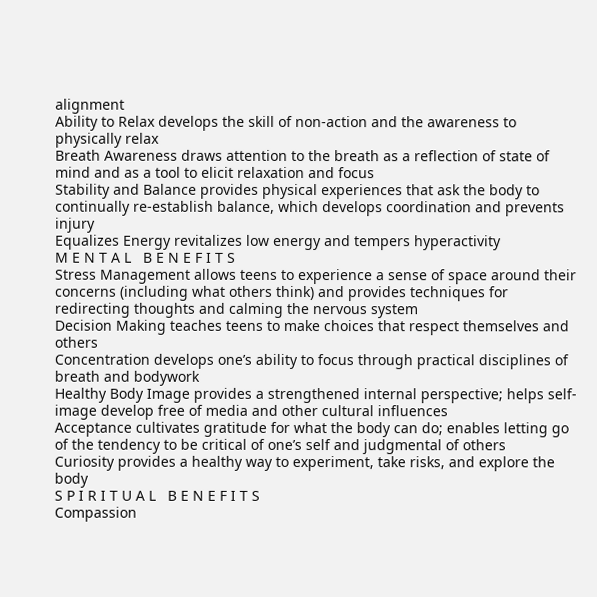alignment
Ability to Relax develops the skill of non-action and the awareness to physically relax
Breath Awareness draws attention to the breath as a reflection of state of mind and as a tool to elicit relaxation and focus
Stability and Balance provides physical experiences that ask the body to continually re-establish balance, which develops coordination and prevents injury
Equalizes Energy revitalizes low energy and tempers hyperactivity
M E N T A L   B E N E F I T S
Stress Management allows teens to experience a sense of space around their concerns (including what others think) and provides techniques for redirecting thoughts and calming the nervous system
Decision Making teaches teens to make choices that respect themselves and others
Concentration develops one’s ability to focus through practical disciplines of breath and bodywork
Healthy Body Image provides a strengthened internal perspective; helps self-image develop free of media and other cultural influences
Acceptance cultivates gratitude for what the body can do; enables letting go of the tendency to be critical of one’s self and judgmental of others
Curiosity provides a healthy way to experiment, take risks, and explore the body
S P I R I T U A L   B E N E F I T S
Compassion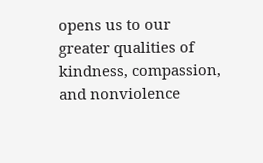opens us to our greater qualities of kindness, compassion, and nonviolence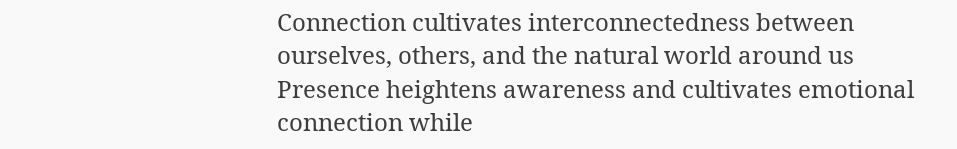Connection cultivates interconnectedness between ourselves, others, and the natural world around us
Presence heightens awareness and cultivates emotional connection while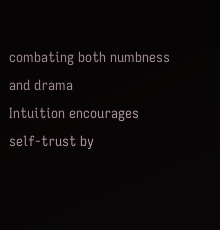combating both numbness and drama
Intuition encourages self-trust by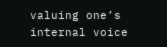valuing one’s internal voice